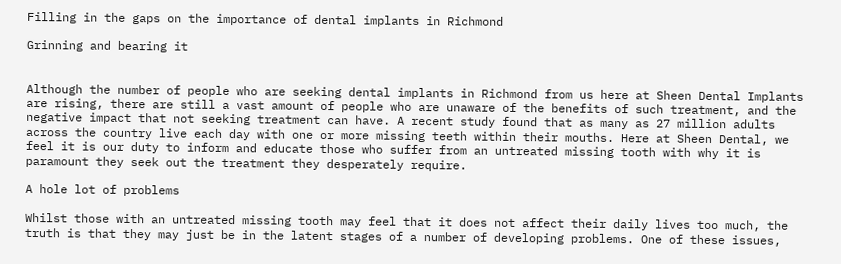Filling in the gaps on the importance of dental implants in Richmond

Grinning and bearing it


Although the number of people who are seeking dental implants in Richmond from us here at Sheen Dental Implants are rising, there are still a vast amount of people who are unaware of the benefits of such treatment, and the negative impact that not seeking treatment can have. A recent study found that as many as 27 million adults across the country live each day with one or more missing teeth within their mouths. Here at Sheen Dental, we feel it is our duty to inform and educate those who suffer from an untreated missing tooth with why it is paramount they seek out the treatment they desperately require.

A hole lot of problems

Whilst those with an untreated missing tooth may feel that it does not affect their daily lives too much, the truth is that they may just be in the latent stages of a number of developing problems. One of these issues,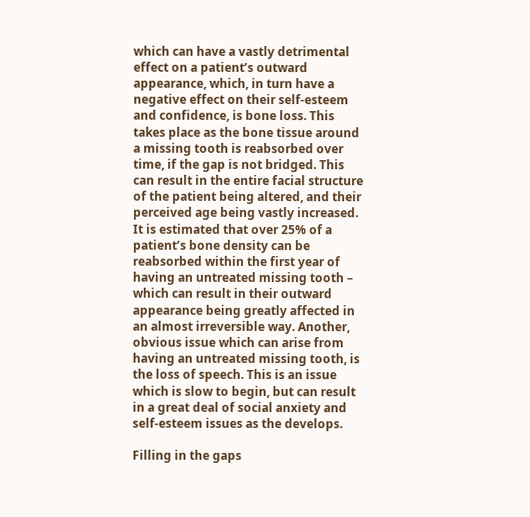which can have a vastly detrimental effect on a patient’s outward appearance, which, in turn have a negative effect on their self-esteem and confidence, is bone loss. This takes place as the bone tissue around a missing tooth is reabsorbed over time, if the gap is not bridged. This can result in the entire facial structure of the patient being altered, and their perceived age being vastly increased. It is estimated that over 25% of a patient’s bone density can be reabsorbed within the first year of having an untreated missing tooth – which can result in their outward appearance being greatly affected in an almost irreversible way. Another, obvious issue which can arise from having an untreated missing tooth, is the loss of speech. This is an issue which is slow to begin, but can result in a great deal of social anxiety and self-esteem issues as the develops.

Filling in the gaps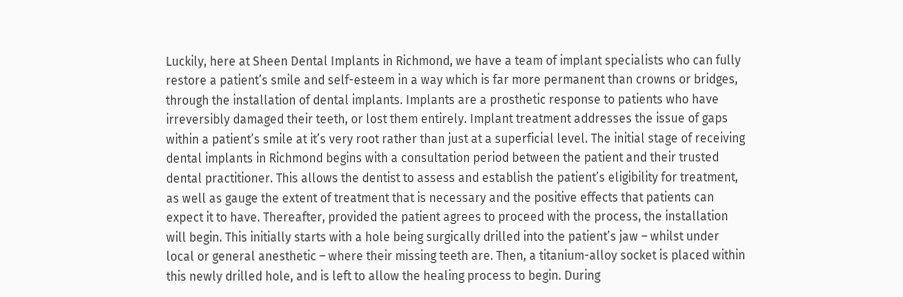Luckily, here at Sheen Dental Implants in Richmond, we have a team of implant specialists who can fully restore a patient’s smile and self-esteem in a way which is far more permanent than crowns or bridges, through the installation of dental implants. Implants are a prosthetic response to patients who have irreversibly damaged their teeth, or lost them entirely. Implant treatment addresses the issue of gaps within a patient’s smile at it’s very root rather than just at a superficial level. The initial stage of receiving dental implants in Richmond begins with a consultation period between the patient and their trusted dental practitioner. This allows the dentist to assess and establish the patient’s eligibility for treatment, as well as gauge the extent of treatment that is necessary and the positive effects that patients can expect it to have. Thereafter, provided the patient agrees to proceed with the process, the installation will begin. This initially starts with a hole being surgically drilled into the patient’s jaw – whilst under local or general anesthetic – where their missing teeth are. Then, a titanium-alloy socket is placed within this newly drilled hole, and is left to allow the healing process to begin. During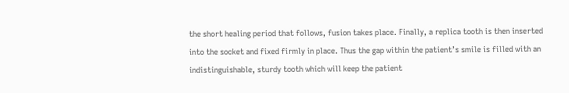the short healing period that follows, fusion takes place. Finally, a replica tooth is then inserted into the socket and fixed firmly in place. Thus the gap within the patient’s smile is filled with an indistinguishable, sturdy tooth which will keep the patient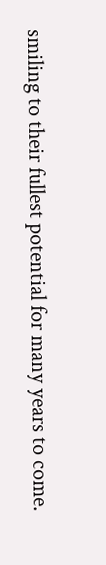smiling to their fullest potential for many years to come.